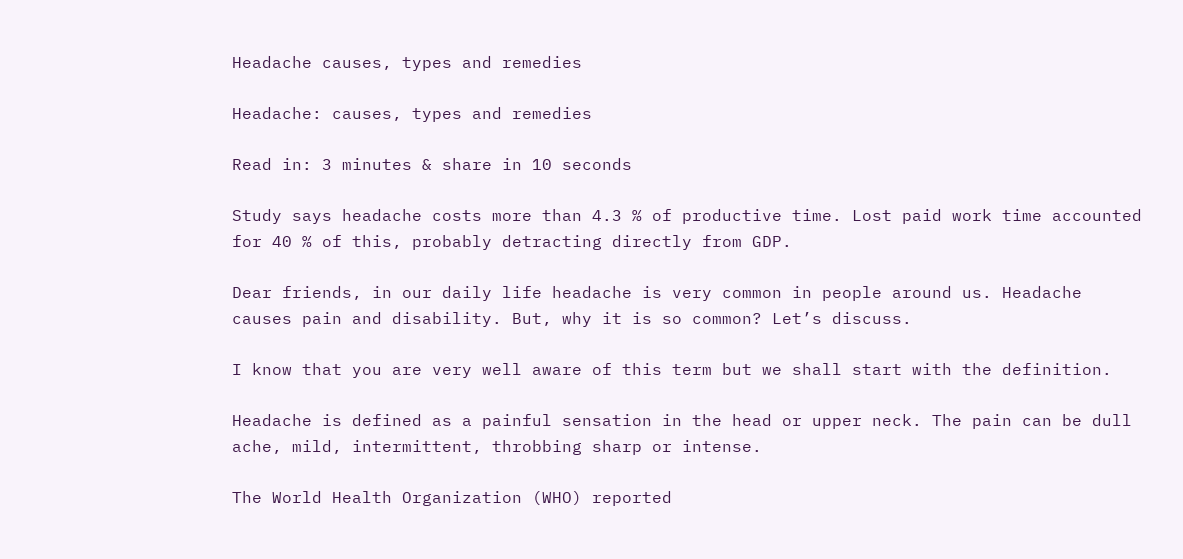Headache causes, types and remedies

Headache: causes, types and remedies

Read in: 3 minutes & share in 10 seconds

Study says headache costs more than 4.3 % of productive time. Lost paid work time accounted for 40 % of this, probably detracting directly from GDP.

Dear friends, in our daily life headache is very common in people around us. Headache causes pain and disability. But, why it is so common? Let’s discuss.

I know that you are very well aware of this term but we shall start with the definition.

Headache is defined as a painful sensation in the head or upper neck. The pain can be dull ache, mild, intermittent, throbbing sharp or intense.

The World Health Organization (WHO) reported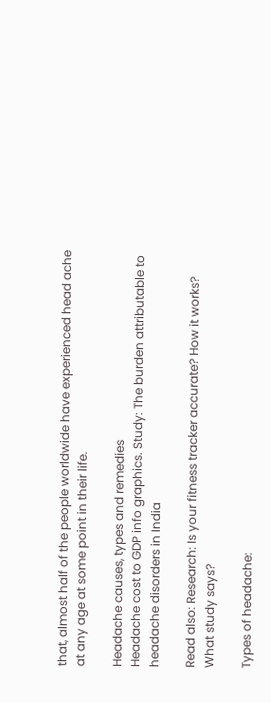that, almost half of the people worldwide have experienced head ache at any age at some point in their life.

Headache causes, types and remedies
Headache cost to GDP info graphics. Study: The burden attributable to headache disorders in India

Read also: Research: Is your fitness tracker accurate? How it works? What study says?

Types of headache: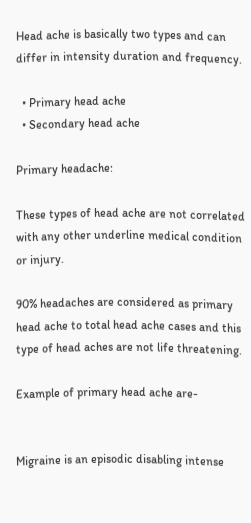Head ache is basically two types and can differ in intensity duration and frequency.

  • Primary head ache
  • Secondary head ache

Primary headache:

These types of head ache are not correlated with any other underline medical condition or injury.

90% headaches are considered as primary head ache to total head ache cases and this type of head aches are not life threatening.

Example of primary head ache are-


Migraine is an episodic disabling intense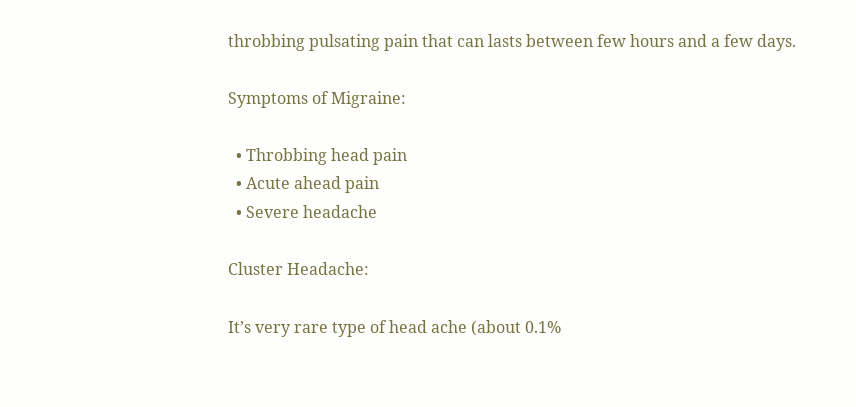throbbing pulsating pain that can lasts between few hours and a few days.

Symptoms of Migraine:

  • Throbbing head pain
  • Acute ahead pain
  • Severe headache

Cluster Headache:

It’s very rare type of head ache (about 0.1%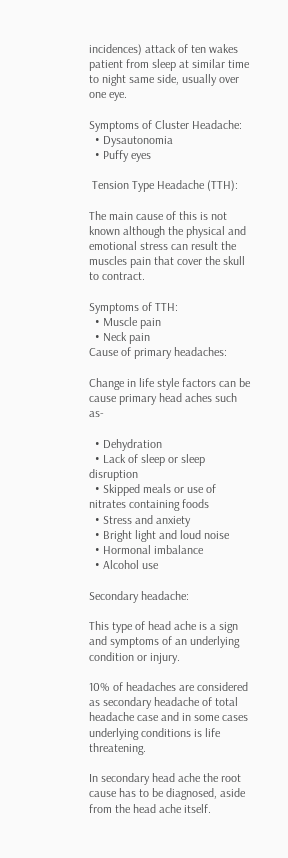incidences) attack of ten wakes patient from sleep at similar time to night same side, usually over one eye.

Symptoms of Cluster Headache:
  • Dysautonomia
  • Puffy eyes

 Tension Type Headache (TTH):

The main cause of this is not known although the physical and emotional stress can result the muscles pain that cover the skull to contract.

Symptoms of TTH:
  • Muscle pain
  • Neck pain
Cause of primary headaches:

Change in life style factors can be cause primary head aches such as-

  • Dehydration
  • Lack of sleep or sleep disruption
  • Skipped meals or use of nitrates containing foods
  • Stress and anxiety
  • Bright light and loud noise
  • Hormonal imbalance
  • Alcohol use

Secondary headache:

This type of head ache is a sign and symptoms of an underlying condition or injury.

10% of headaches are considered as secondary headache of total headache case and in some cases underlying conditions is life threatening.

In secondary head ache the root cause has to be diagnosed, aside from the head ache itself.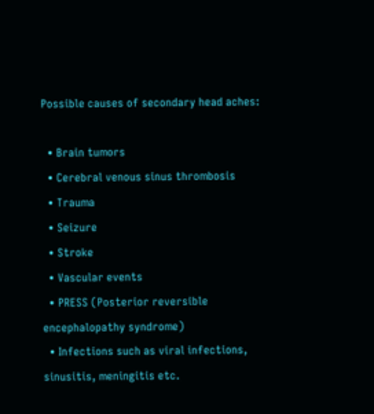Possible causes of secondary head aches:

  • Brain tumors
  • Cerebral venous sinus thrombosis
  • Trauma
  • Seizure
  • Stroke
  • Vascular events
  • PRESS (Posterior reversible encephalopathy syndrome)
  • Infections such as viral infections, sinusitis, meningitis etc.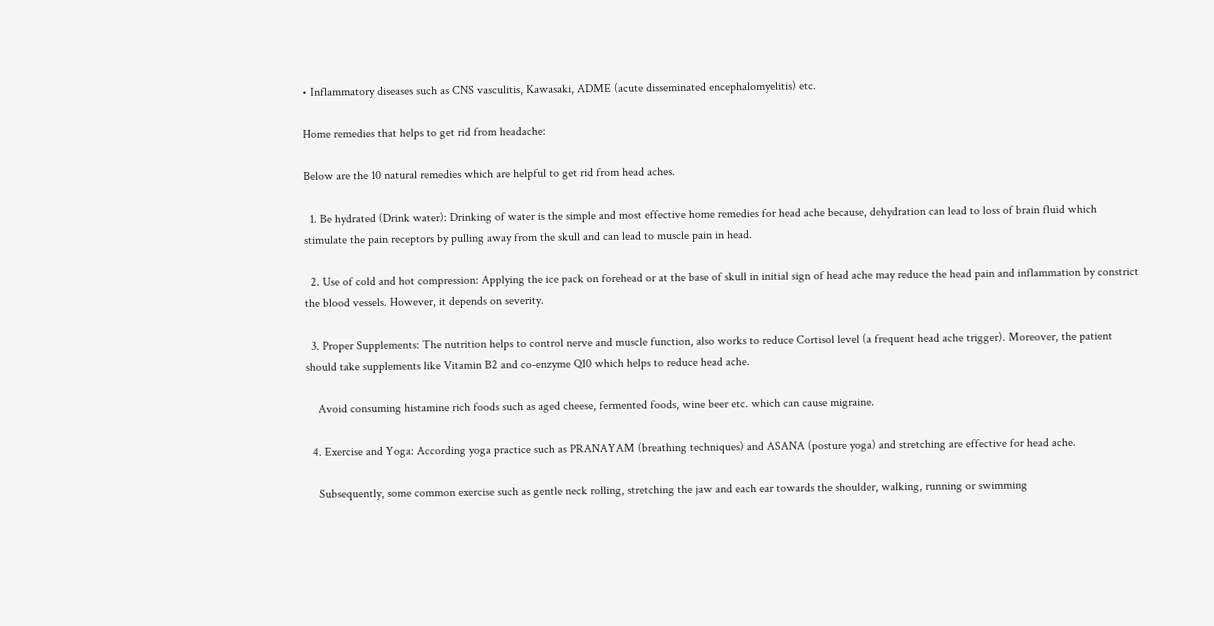• Inflammatory diseases such as CNS vasculitis, Kawasaki, ADME (acute disseminated encephalomyelitis) etc.

Home remedies that helps to get rid from headache:

Below are the 10 natural remedies which are helpful to get rid from head aches.

  1. Be hydrated (Drink water): Drinking of water is the simple and most effective home remedies for head ache because, dehydration can lead to loss of brain fluid which stimulate the pain receptors by pulling away from the skull and can lead to muscle pain in head.

  2. Use of cold and hot compression: Applying the ice pack on forehead or at the base of skull in initial sign of head ache may reduce the head pain and inflammation by constrict the blood vessels. However, it depends on severity.

  3. Proper Supplements: The nutrition helps to control nerve and muscle function, also works to reduce Cortisol level (a frequent head ache trigger). Moreover, the patient should take supplements like Vitamin B2 and co-enzyme Q10 which helps to reduce head ache.

    Avoid consuming histamine rich foods such as aged cheese, fermented foods, wine beer etc. which can cause migraine.

  4. Exercise and Yoga: According yoga practice such as PRANAYAM (breathing techniques) and ASANA (posture yoga) and stretching are effective for head ache.

    Subsequently, some common exercise such as gentle neck rolling, stretching the jaw and each ear towards the shoulder, walking, running or swimming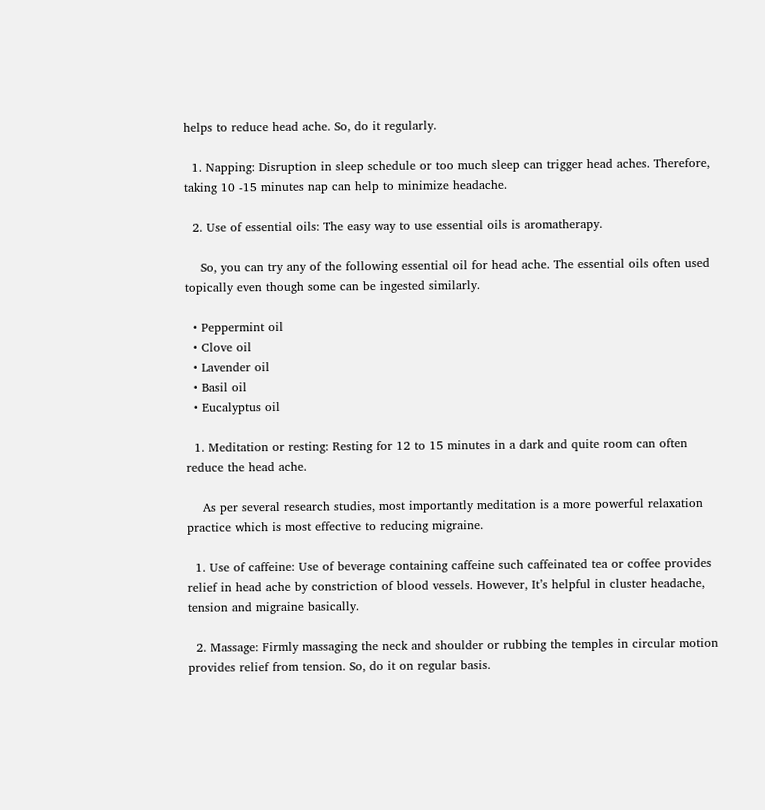helps to reduce head ache. So, do it regularly.

  1. Napping: Disruption in sleep schedule or too much sleep can trigger head aches. Therefore, taking 10 -15 minutes nap can help to minimize headache.

  2. Use of essential oils: The easy way to use essential oils is aromatherapy.

    So, you can try any of the following essential oil for head ache. The essential oils often used topically even though some can be ingested similarly.

  • Peppermint oil
  • Clove oil
  • Lavender oil
  • Basil oil
  • Eucalyptus oil

  1. Meditation or resting: Resting for 12 to 15 minutes in a dark and quite room can often reduce the head ache.

    As per several research studies, most importantly meditation is a more powerful relaxation practice which is most effective to reducing migraine.

  1. Use of caffeine: Use of beverage containing caffeine such caffeinated tea or coffee provides relief in head ache by constriction of blood vessels. However, It’s helpful in cluster headache, tension and migraine basically.

  2. Massage: Firmly massaging the neck and shoulder or rubbing the temples in circular motion provides relief from tension. So, do it on regular basis.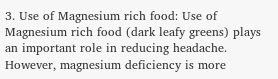3. Use of Magnesium rich food: Use of Magnesium rich food (dark leafy greens) plays an important role in reducing headache. However, magnesium deficiency is more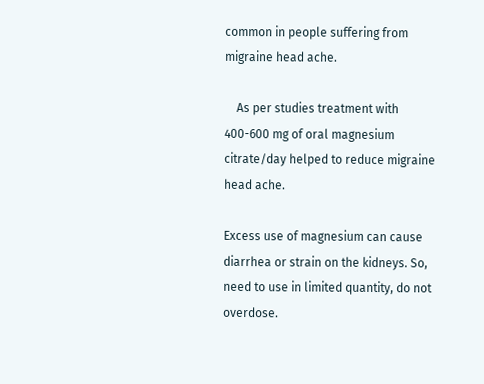common in people suffering from migraine head ache.

    As per studies treatment with 400-600 mg of oral magnesium citrate/day helped to reduce migraine head ache.

Excess use of magnesium can cause diarrhea or strain on the kidneys. So, need to use in limited quantity, do not overdose.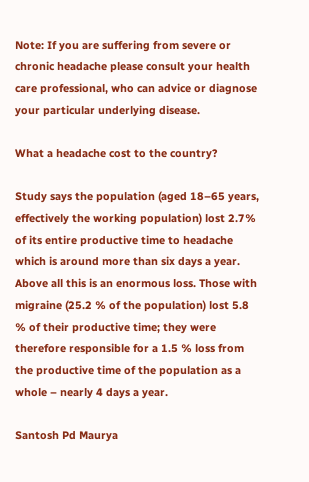Note: If you are suffering from severe or chronic headache please consult your health care professional, who can advice or diagnose your particular underlying disease.

What a headache cost to the country?

Study says the population (aged 18–65 years, effectively the working population) lost 2.7% of its entire productive time to headache which is around more than six days a year. Above all this is an enormous loss. Those with migraine (25.2 % of the population) lost 5.8 % of their productive time; they were therefore responsible for a 1.5 % loss from the productive time of the population as a whole – nearly 4 days a year.

Santosh Pd Maurya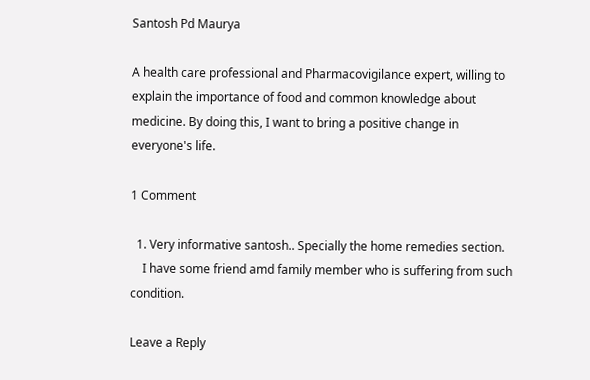Santosh Pd Maurya

A health care professional and Pharmacovigilance expert, willing to explain the importance of food and common knowledge about medicine. By doing this, I want to bring a positive change in everyone's life.

1 Comment

  1. Very informative santosh.. Specially the home remedies section.
    I have some friend amd family member who is suffering from such condition.

Leave a Reply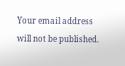Your email address will not be published.